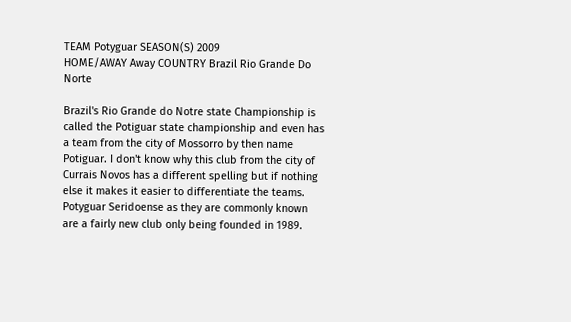TEAM Potyguar SEASON(S) 2009
HOME/AWAY Away COUNTRY Brazil Rio Grande Do Norte

Brazil's Rio Grande do Notre state Championship is called the Potiguar state championship and even has a team from the city of Mossorro by then name Potiguar. I don't know why this club from the city of Currais Novos has a different spelling but if nothing else it makes it easier to differentiate the teams. Potyguar Seridoense as they are commonly known are a fairly new club only being founded in 1989.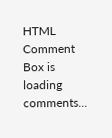HTML Comment Box is loading comments...